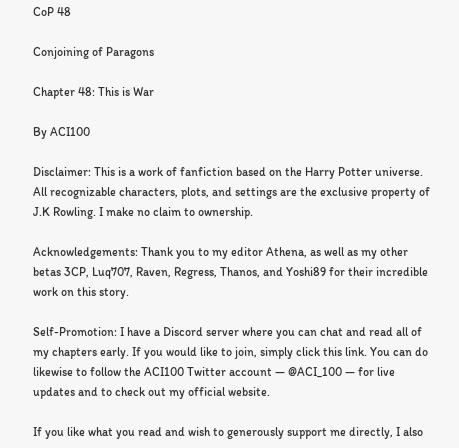CoP 48

Conjoining of Paragons

Chapter 48: This is War

By ACI100

Disclaimer: This is a work of fanfiction based on the Harry Potter universe. All recognizable characters, plots, and settings are the exclusive property of J.K Rowling. I make no claim to ownership.

Acknowledgements: Thank you to my editor Athena, as well as my other betas 3CP, Luq707, Raven, Regress, Thanos, and Yoshi89 for their incredible work on this story.

Self-Promotion: I have a Discord server where you can chat and read all of my chapters early. If you would like to join, simply click this link. You can do likewise to follow the ACI100 Twitter account — @ACI_100 — for live updates and to check out my official website.

If you like what you read and wish to generously support me directly, I also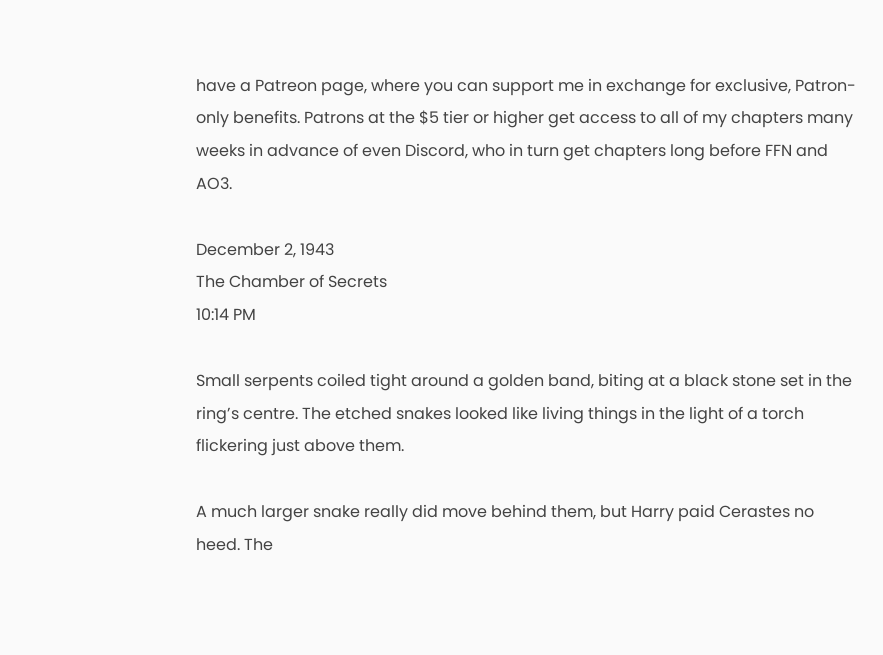have a Patreon page, where you can support me in exchange for exclusive, Patron-only benefits. Patrons at the $5 tier or higher get access to all of my chapters many weeks in advance of even Discord, who in turn get chapters long before FFN and AO3.

December 2, 1943
The Chamber of Secrets
10:14 PM

Small serpents coiled tight around a golden band, biting at a black stone set in the ring’s centre. The etched snakes looked like living things in the light of a torch flickering just above them.

A much larger snake really did move behind them, but Harry paid Cerastes no heed. The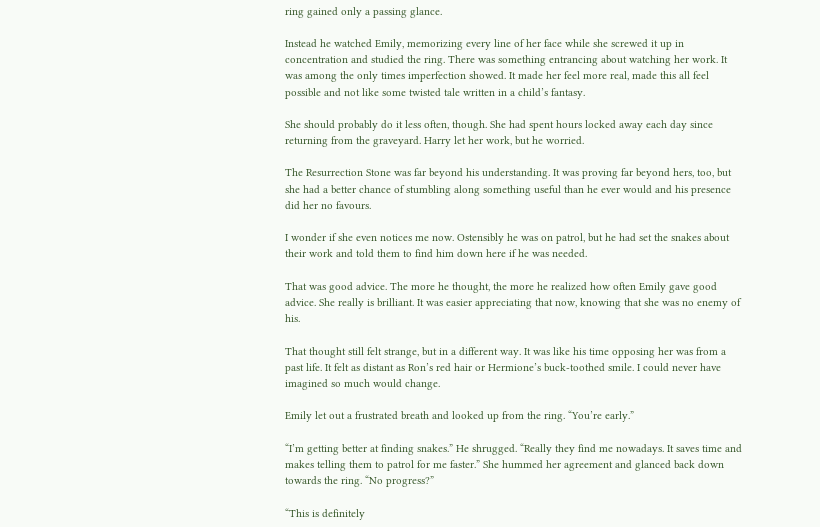ring gained only a passing glance.

Instead he watched Emily, memorizing every line of her face while she screwed it up in concentration and studied the ring. There was something entrancing about watching her work. It was among the only times imperfection showed. It made her feel more real, made this all feel possible and not like some twisted tale written in a child’s fantasy.

She should probably do it less often, though. She had spent hours locked away each day since returning from the graveyard. Harry let her work, but he worried.

The Resurrection Stone was far beyond his understanding. It was proving far beyond hers, too, but she had a better chance of stumbling along something useful than he ever would and his presence did her no favours.

I wonder if she even notices me now. Ostensibly he was on patrol, but he had set the snakes about their work and told them to find him down here if he was needed.

That was good advice. The more he thought, the more he realized how often Emily gave good advice. She really is brilliant. It was easier appreciating that now, knowing that she was no enemy of his.

That thought still felt strange, but in a different way. It was like his time opposing her was from a past life. It felt as distant as Ron’s red hair or Hermione’s buck-toothed smile. I could never have imagined so much would change.

Emily let out a frustrated breath and looked up from the ring. “You’re early.”

“I’m getting better at finding snakes.” He shrugged. “Really they find me nowadays. It saves time and makes telling them to patrol for me faster.” She hummed her agreement and glanced back down towards the ring. “No progress?”

“This is definitely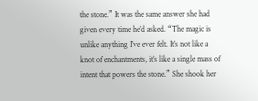the stone.” It was the same answer she had given every time he’d asked. “The magic is unlike anything I’ve ever felt. It’s not like a knot of enchantments, it’s like a single mass of intent that powers the stone.” She shook her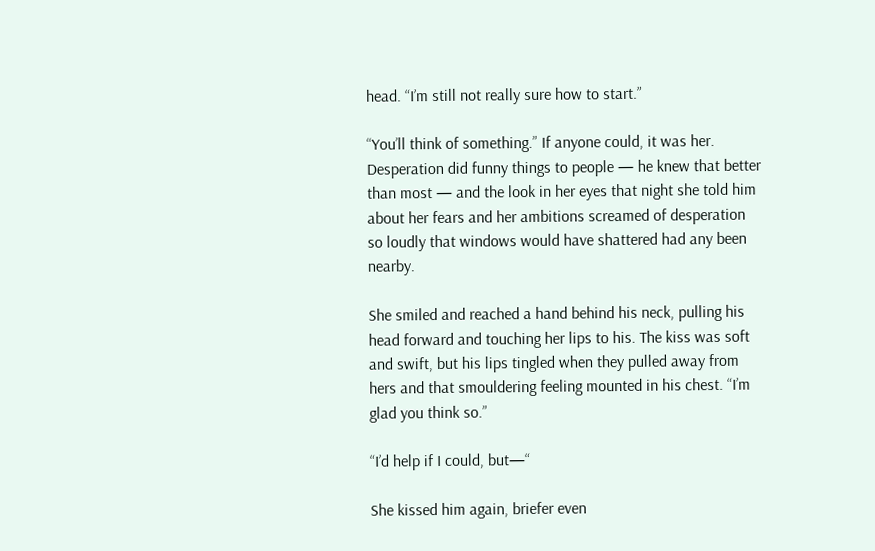head. “I’m still not really sure how to start.”

“You’ll think of something.” If anyone could, it was her. Desperation did funny things to people — he knew that better than most — and the look in her eyes that night she told him about her fears and her ambitions screamed of desperation so loudly that windows would have shattered had any been nearby.

She smiled and reached a hand behind his neck, pulling his head forward and touching her lips to his. The kiss was soft and swift, but his lips tingled when they pulled away from hers and that smouldering feeling mounted in his chest. “I’m glad you think so.”

“I’d help if I could, but—“

She kissed him again, briefer even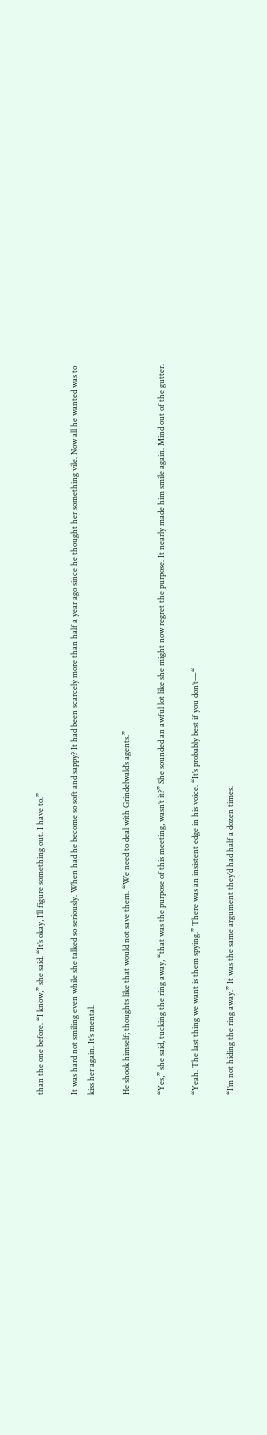than the one before. “I know,” she said. “It’s okay, I’ll figure something out. I have to.”

It was hard not smiling even while she talked so seriously. When had he become so soft and sappy? It had been scarcely more than half a year ago since he thought her something vile. Now all he wanted was to kiss her again. It’s mental.

He shook himself; thoughts like that would not save them. “We need to deal with Grindelwald’s agents.”

“Yes,” she said, tucking the ring away, “that was the purpose of this meeting, wasn’t it?” She sounded an awful lot like she might now regret the purpose. It nearly made him smile again. Mind out of the gutter.

“Yeah. The last thing we want is them spying.” There was an insistent edge in his voice. “It’s probably best if you don’t—“

“I’m not hiding the ring away.” It was the same argument they’d had half a dozen times.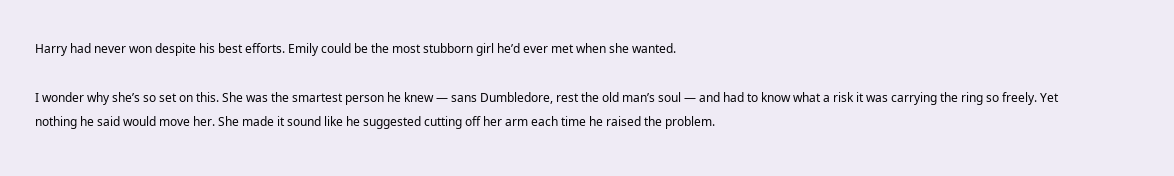Harry had never won despite his best efforts. Emily could be the most stubborn girl he’d ever met when she wanted.

I wonder why she’s so set on this. She was the smartest person he knew — sans Dumbledore, rest the old man’s soul — and had to know what a risk it was carrying the ring so freely. Yet nothing he said would move her. She made it sound like he suggested cutting off her arm each time he raised the problem.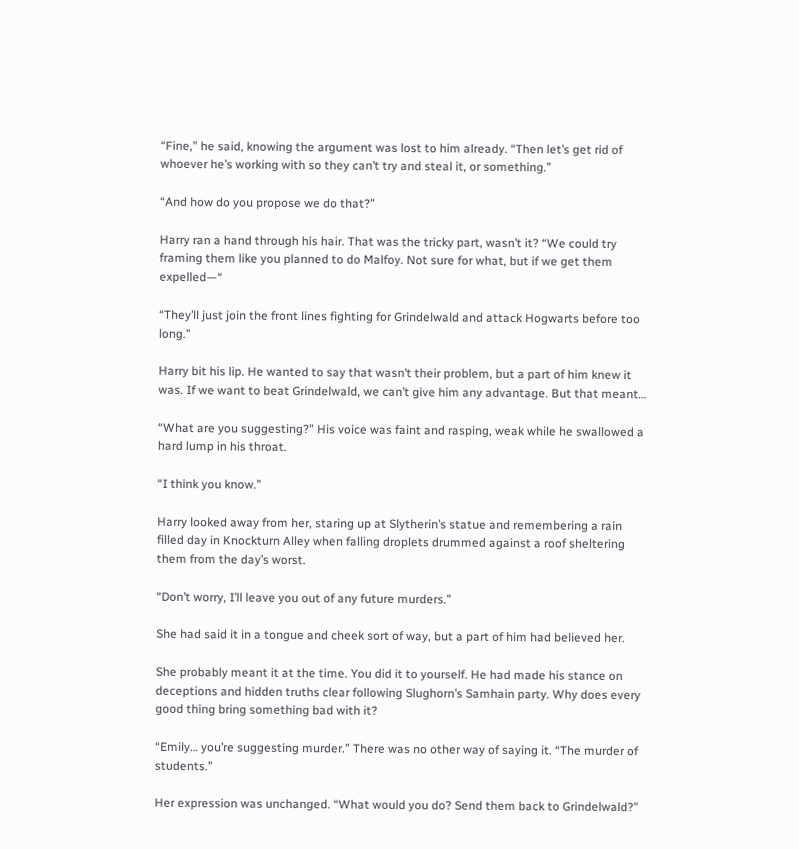“Fine,” he said, knowing the argument was lost to him already. “Then let’s get rid of whoever he’s working with so they can’t try and steal it, or something.”

“And how do you propose we do that?”

Harry ran a hand through his hair. That was the tricky part, wasn’t it? “We could try framing them like you planned to do Malfoy. Not sure for what, but if we get them expelled—“

“They’ll just join the front lines fighting for Grindelwald and attack Hogwarts before too long.”

Harry bit his lip. He wanted to say that wasn’t their problem, but a part of him knew it was. If we want to beat Grindelwald, we can’t give him any advantage. But that meant…

“What are you suggesting?” His voice was faint and rasping, weak while he swallowed a hard lump in his throat.

“I think you know.”

Harry looked away from her, staring up at Slytherin’s statue and remembering a rain filled day in Knockturn Alley when falling droplets drummed against a roof sheltering them from the day’s worst.

“Don’t worry, I’ll leave you out of any future murders.”

She had said it in a tongue and cheek sort of way, but a part of him had believed her.

She probably meant it at the time. You did it to yourself. He had made his stance on deceptions and hidden truths clear following Slughorn’s Samhain party. Why does every good thing bring something bad with it?

“Emily… you’re suggesting murder.” There was no other way of saying it. “The murder of students.”

Her expression was unchanged. “What would you do? Send them back to Grindelwald?”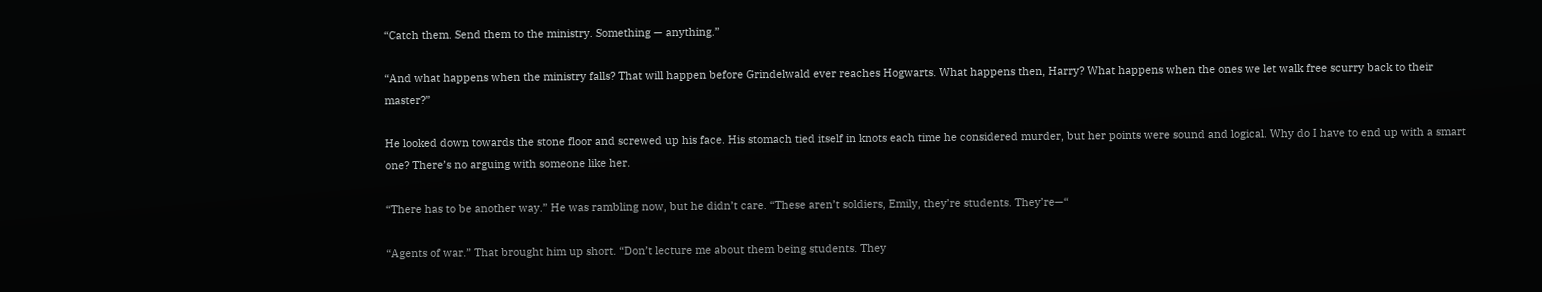“Catch them. Send them to the ministry. Something — anything.”

“And what happens when the ministry falls? That will happen before Grindelwald ever reaches Hogwarts. What happens then, Harry? What happens when the ones we let walk free scurry back to their master?”

He looked down towards the stone floor and screwed up his face. His stomach tied itself in knots each time he considered murder, but her points were sound and logical. Why do I have to end up with a smart one? There’s no arguing with someone like her.

“There has to be another way.” He was rambling now, but he didn’t care. “These aren’t soldiers, Emily, they’re students. They’re—“

“Agents of war.” That brought him up short. “Don’t lecture me about them being students. They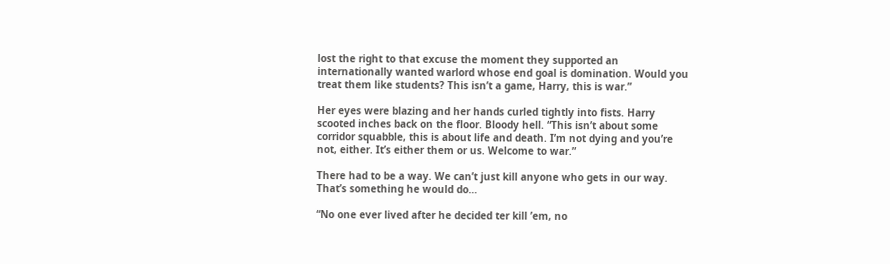lost the right to that excuse the moment they supported an internationally wanted warlord whose end goal is domination. Would you treat them like students? This isn’t a game, Harry, this is war.”

Her eyes were blazing and her hands curled tightly into fists. Harry scooted inches back on the floor. Bloody hell. “This isn’t about some corridor squabble, this is about life and death. I’m not dying and you’re not, either. It’s either them or us. Welcome to war.”

There had to be a way. We can’t just kill anyone who gets in our way. That’s something he would do…

“No one ever lived after he decided ter kill ’em, no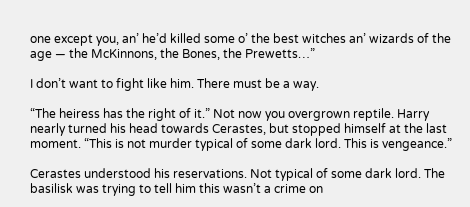one except you, an’ he’d killed some o’ the best witches an’ wizards of the age — the McKinnons, the Bones, the Prewetts…”

I don’t want to fight like him. There must be a way.

“The heiress has the right of it.” Not now you overgrown reptile. Harry nearly turned his head towards Cerastes, but stopped himself at the last moment. “This is not murder typical of some dark lord. This is vengeance.”

Cerastes understood his reservations. Not typical of some dark lord. The basilisk was trying to tell him this wasn’t a crime on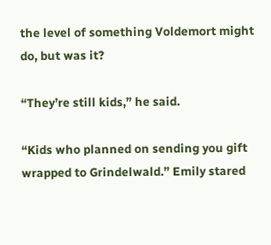the level of something Voldemort might do, but was it?

“They’re still kids,” he said.

“Kids who planned on sending you gift wrapped to Grindelwald.” Emily stared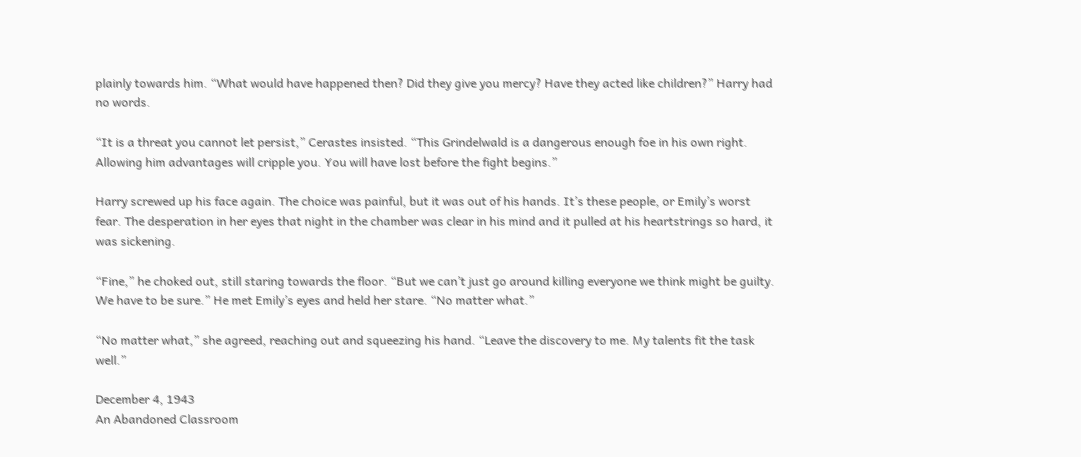plainly towards him. “What would have happened then? Did they give you mercy? Have they acted like children?” Harry had no words.

“It is a threat you cannot let persist,” Cerastes insisted. “This Grindelwald is a dangerous enough foe in his own right. Allowing him advantages will cripple you. You will have lost before the fight begins.”

Harry screwed up his face again. The choice was painful, but it was out of his hands. It’s these people, or Emily’s worst fear. The desperation in her eyes that night in the chamber was clear in his mind and it pulled at his heartstrings so hard, it was sickening.

“Fine,” he choked out, still staring towards the floor. “But we can’t just go around killing everyone we think might be guilty. We have to be sure.” He met Emily’s eyes and held her stare. “No matter what.”

“No matter what,” she agreed, reaching out and squeezing his hand. “Leave the discovery to me. My talents fit the task well.”

December 4, 1943
An Abandoned Classroom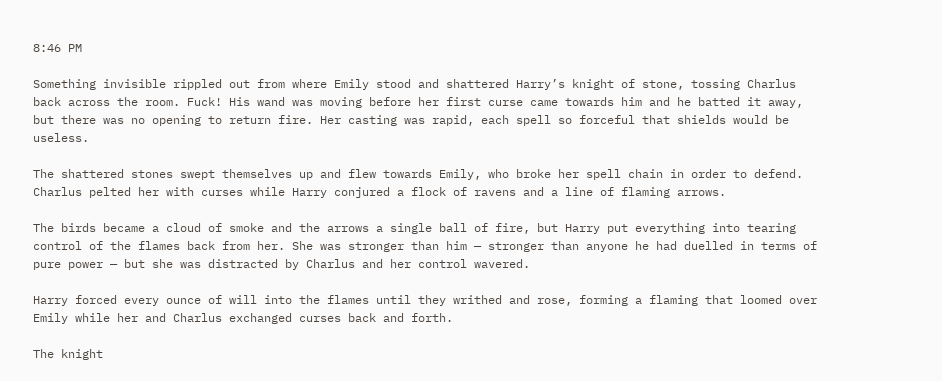8:46 PM

Something invisible rippled out from where Emily stood and shattered Harry’s knight of stone, tossing Charlus back across the room. Fuck! His wand was moving before her first curse came towards him and he batted it away, but there was no opening to return fire. Her casting was rapid, each spell so forceful that shields would be useless.

The shattered stones swept themselves up and flew towards Emily, who broke her spell chain in order to defend. Charlus pelted her with curses while Harry conjured a flock of ravens and a line of flaming arrows.

The birds became a cloud of smoke and the arrows a single ball of fire, but Harry put everything into tearing control of the flames back from her. She was stronger than him — stronger than anyone he had duelled in terms of pure power — but she was distracted by Charlus and her control wavered.

Harry forced every ounce of will into the flames until they writhed and rose, forming a flaming that loomed over Emily while her and Charlus exchanged curses back and forth.

The knight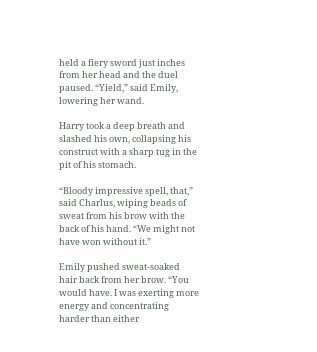held a fiery sword just inches from her head and the duel paused. “Yield,” said Emily, lowering her wand.

Harry took a deep breath and slashed his own, collapsing his construct with a sharp tug in the pit of his stomach.

“Bloody impressive spell, that,” said Charlus, wiping beads of sweat from his brow with the back of his hand. “We might not have won without it.”

Emily pushed sweat-soaked hair back from her brow. “You would have. I was exerting more energy and concentrating harder than either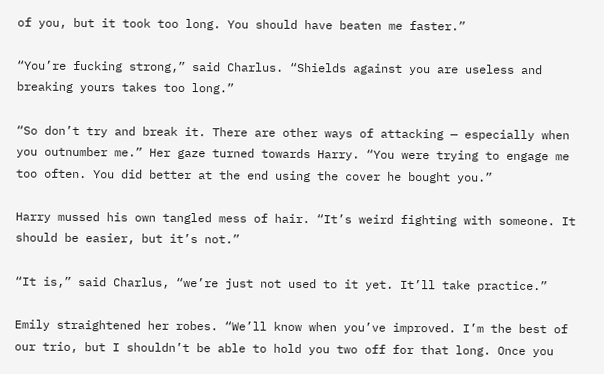of you, but it took too long. You should have beaten me faster.”

“You’re fucking strong,” said Charlus. “Shields against you are useless and breaking yours takes too long.”

“So don’t try and break it. There are other ways of attacking — especially when you outnumber me.” Her gaze turned towards Harry. “You were trying to engage me too often. You did better at the end using the cover he bought you.”

Harry mussed his own tangled mess of hair. “It’s weird fighting with someone. It should be easier, but it’s not.”

“It is,” said Charlus, “we’re just not used to it yet. It’ll take practice.”

Emily straightened her robes. “We’ll know when you’ve improved. I’m the best of our trio, but I shouldn’t be able to hold you two off for that long. Once you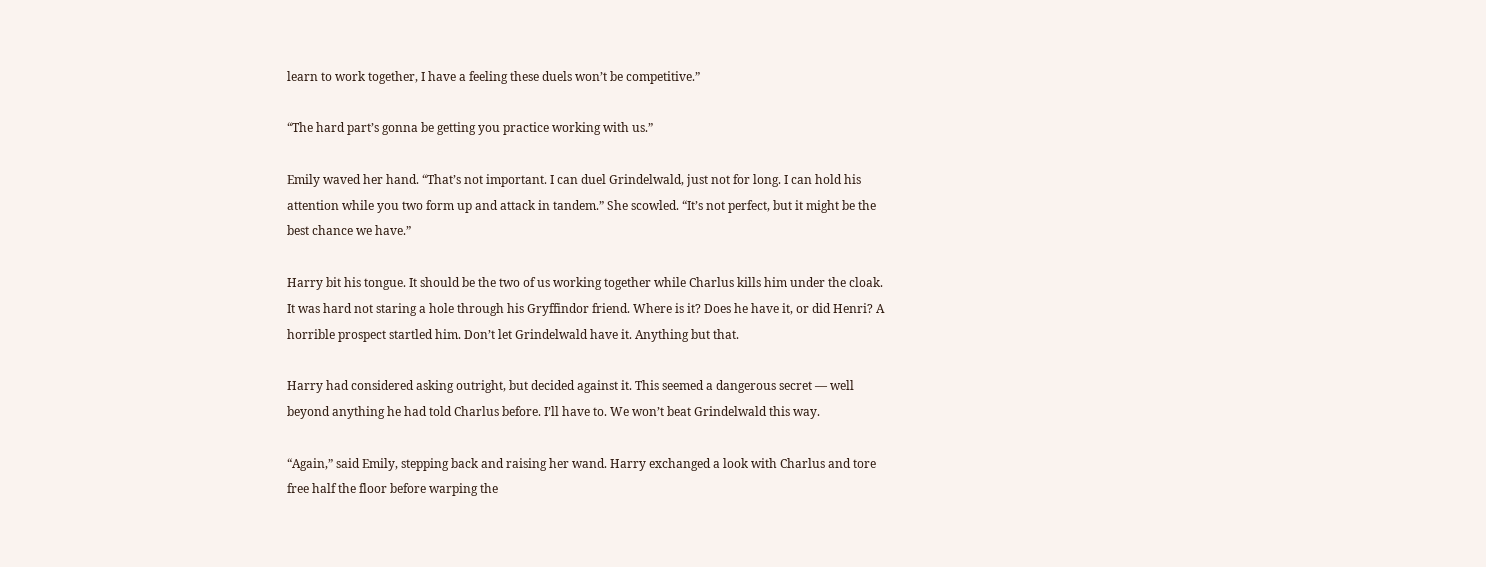learn to work together, I have a feeling these duels won’t be competitive.”

“The hard part’s gonna be getting you practice working with us.”

Emily waved her hand. “That’s not important. I can duel Grindelwald, just not for long. I can hold his attention while you two form up and attack in tandem.” She scowled. “It’s not perfect, but it might be the best chance we have.”

Harry bit his tongue. It should be the two of us working together while Charlus kills him under the cloak. It was hard not staring a hole through his Gryffindor friend. Where is it? Does he have it, or did Henri? A horrible prospect startled him. Don’t let Grindelwald have it. Anything but that.

Harry had considered asking outright, but decided against it. This seemed a dangerous secret — well beyond anything he had told Charlus before. I’ll have to. We won’t beat Grindelwald this way.

“Again,” said Emily, stepping back and raising her wand. Harry exchanged a look with Charlus and tore free half the floor before warping the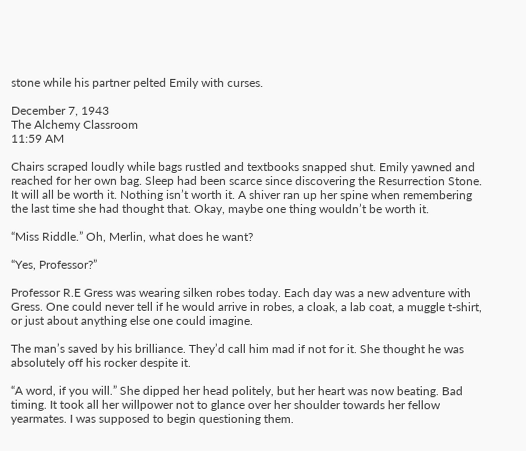stone while his partner pelted Emily with curses.

December 7, 1943
The Alchemy Classroom
11:59 AM

Chairs scraped loudly while bags rustled and textbooks snapped shut. Emily yawned and reached for her own bag. Sleep had been scarce since discovering the Resurrection Stone. It will all be worth it. Nothing isn’t worth it. A shiver ran up her spine when remembering the last time she had thought that. Okay, maybe one thing wouldn’t be worth it.

“Miss Riddle.” Oh, Merlin, what does he want?

“Yes, Professor?”

Professor R.E Gress was wearing silken robes today. Each day was a new adventure with Gress. One could never tell if he would arrive in robes, a cloak, a lab coat, a muggle t-shirt, or just about anything else one could imagine.

The man’s saved by his brilliance. They’d call him mad if not for it. She thought he was absolutely off his rocker despite it.

“A word, if you will.” She dipped her head politely, but her heart was now beating. Bad timing. It took all her willpower not to glance over her shoulder towards her fellow yearmates. I was supposed to begin questioning them.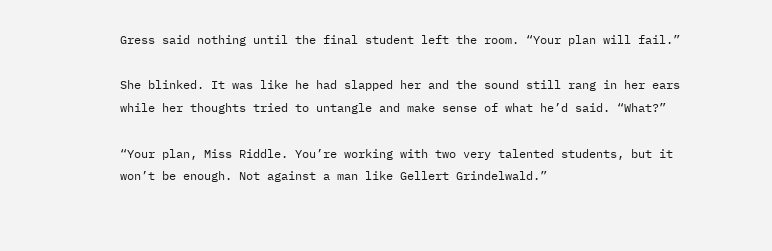Gress said nothing until the final student left the room. “Your plan will fail.”

She blinked. It was like he had slapped her and the sound still rang in her ears while her thoughts tried to untangle and make sense of what he’d said. “What?”

“Your plan, Miss Riddle. You’re working with two very talented students, but it won’t be enough. Not against a man like Gellert Grindelwald.”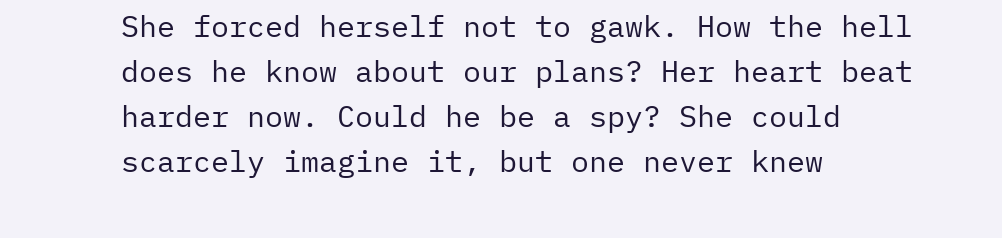She forced herself not to gawk. How the hell does he know about our plans? Her heart beat harder now. Could he be a spy? She could scarcely imagine it, but one never knew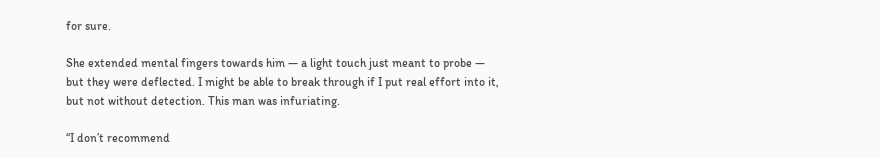for sure.

She extended mental fingers towards him — a light touch just meant to probe — but they were deflected. I might be able to break through if I put real effort into it, but not without detection. This man was infuriating.

“I don’t recommend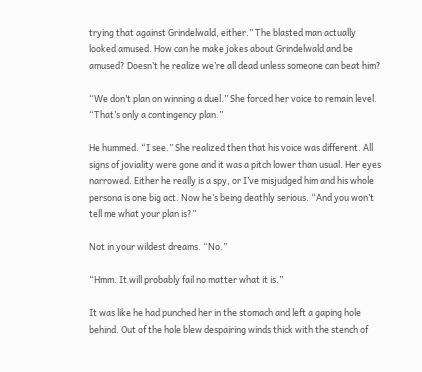trying that against Grindelwald, either.” The blasted man actually looked amused. How can he make jokes about Grindelwald and be amused? Doesn’t he realize we’re all dead unless someone can beat him?

“We don’t plan on winning a duel.” She forced her voice to remain level. “That’s only a contingency plan.”

He hummed. “I see.” She realized then that his voice was different. All signs of joviality were gone and it was a pitch lower than usual. Her eyes narrowed. Either he really is a spy, or I’ve misjudged him and his whole persona is one big act. Now he’s being deathly serious. “And you won’t tell me what your plan is?”

Not in your wildest dreams. “No.”

“Hmm. It will probably fail no matter what it is.”

It was like he had punched her in the stomach and left a gaping hole behind. Out of the hole blew despairing winds thick with the stench of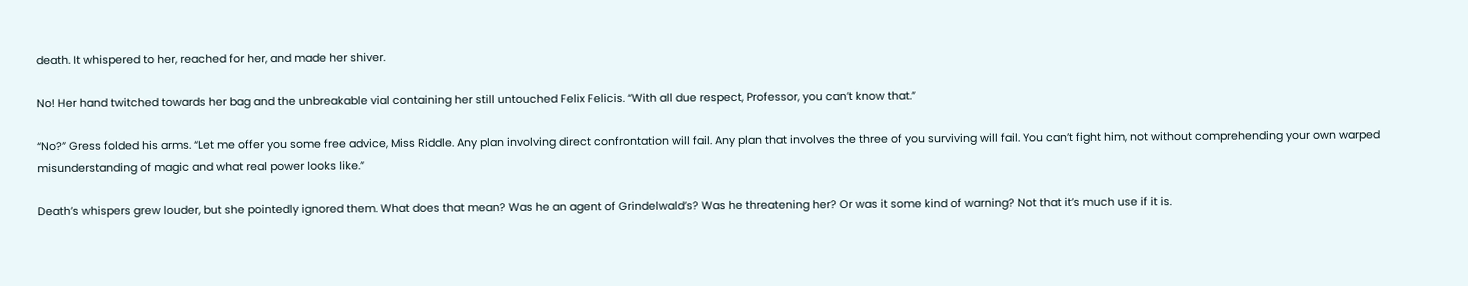death. It whispered to her, reached for her, and made her shiver.

No! Her hand twitched towards her bag and the unbreakable vial containing her still untouched Felix Felicis. “With all due respect, Professor, you can’t know that.”

“No?” Gress folded his arms. “Let me offer you some free advice, Miss Riddle. Any plan involving direct confrontation will fail. Any plan that involves the three of you surviving will fail. You can’t fight him, not without comprehending your own warped misunderstanding of magic and what real power looks like.”

Death’s whispers grew louder, but she pointedly ignored them. What does that mean? Was he an agent of Grindelwald’s? Was he threatening her? Or was it some kind of warning? Not that it’s much use if it is.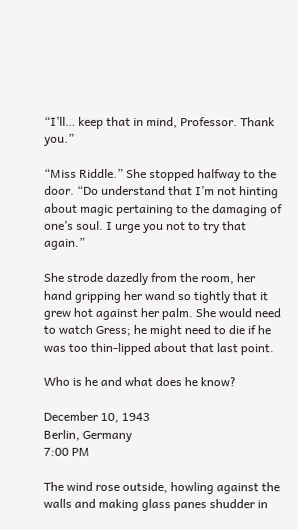“I’ll… keep that in mind, Professor. Thank you.”

“Miss Riddle.” She stopped halfway to the door. “Do understand that I’m not hinting about magic pertaining to the damaging of one’s soul. I urge you not to try that again.”

She strode dazedly from the room, her hand gripping her wand so tightly that it grew hot against her palm. She would need to watch Gress; he might need to die if he was too thin-lipped about that last point.

Who is he and what does he know?

December 10, 1943
Berlin, Germany
7:00 PM

The wind rose outside, howling against the walls and making glass panes shudder in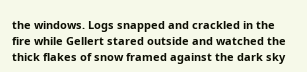the windows. Logs snapped and crackled in the fire while Gellert stared outside and watched the thick flakes of snow framed against the dark sky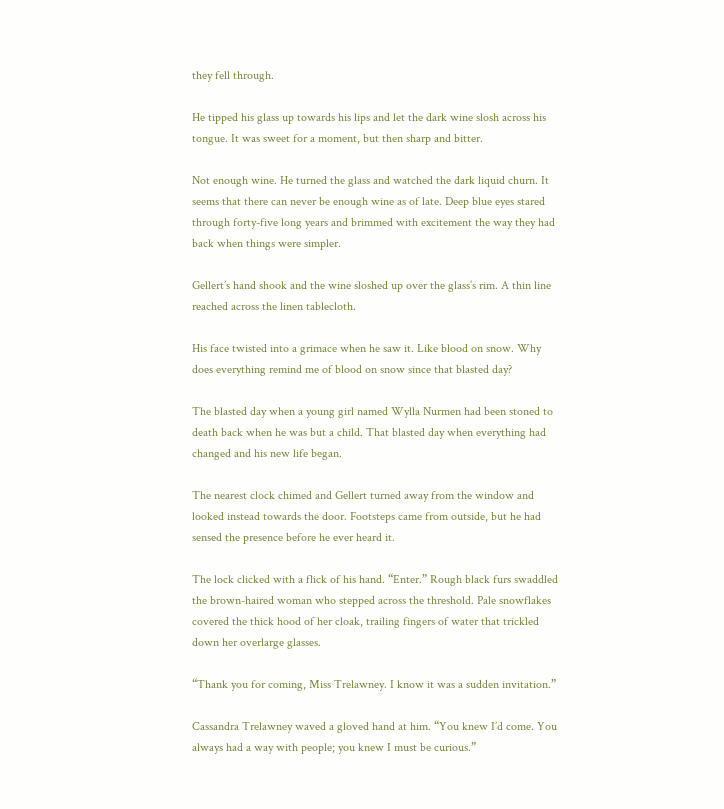they fell through.

He tipped his glass up towards his lips and let the dark wine slosh across his tongue. It was sweet for a moment, but then sharp and bitter.

Not enough wine. He turned the glass and watched the dark liquid churn. It seems that there can never be enough wine as of late. Deep blue eyes stared through forty-five long years and brimmed with excitement the way they had back when things were simpler.

Gellert’s hand shook and the wine sloshed up over the glass’s rim. A thin line reached across the linen tablecloth.

His face twisted into a grimace when he saw it. Like blood on snow. Why does everything remind me of blood on snow since that blasted day?

The blasted day when a young girl named Wylla Nurmen had been stoned to death back when he was but a child. That blasted day when everything had changed and his new life began.

The nearest clock chimed and Gellert turned away from the window and looked instead towards the door. Footsteps came from outside, but he had sensed the presence before he ever heard it.

The lock clicked with a flick of his hand. “Enter.” Rough black furs swaddled the brown-haired woman who stepped across the threshold. Pale snowflakes covered the thick hood of her cloak, trailing fingers of water that trickled down her overlarge glasses.

“Thank you for coming, Miss Trelawney. I know it was a sudden invitation.”

Cassandra Trelawney waved a gloved hand at him. “You knew I’d come. You always had a way with people; you knew I must be curious.”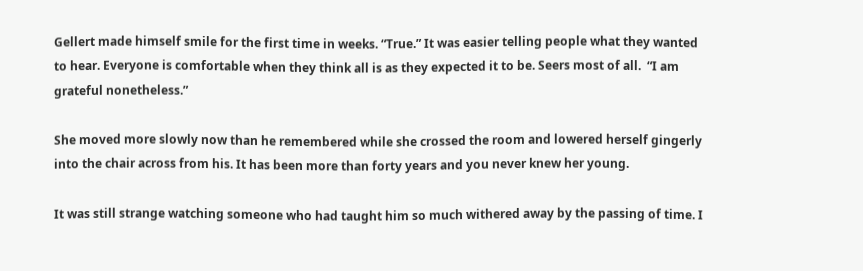Gellert made himself smile for the first time in weeks. “True.” It was easier telling people what they wanted to hear. Everyone is comfortable when they think all is as they expected it to be. Seers most of all.  “I am grateful nonetheless.”

She moved more slowly now than he remembered while she crossed the room and lowered herself gingerly into the chair across from his. It has been more than forty years and you never knew her young.

It was still strange watching someone who had taught him so much withered away by the passing of time. I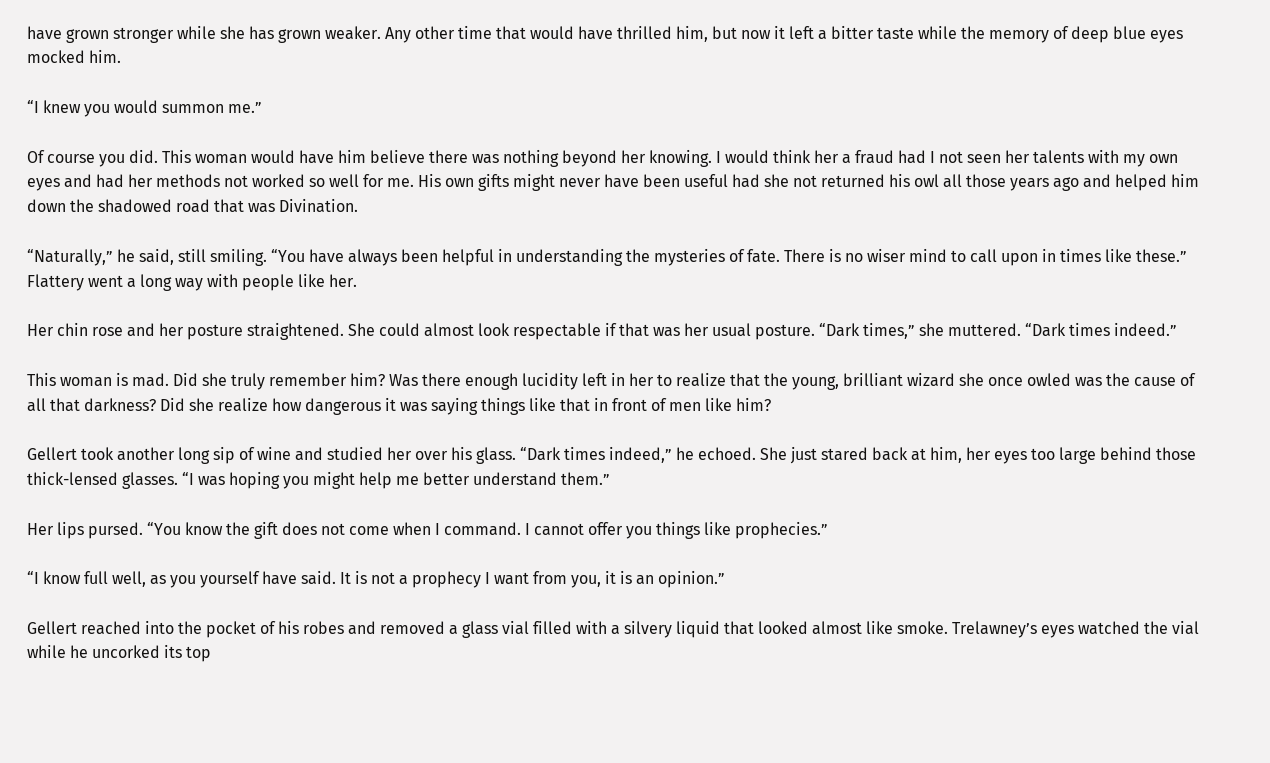have grown stronger while she has grown weaker. Any other time that would have thrilled him, but now it left a bitter taste while the memory of deep blue eyes mocked him.

“I knew you would summon me.”

Of course you did. This woman would have him believe there was nothing beyond her knowing. I would think her a fraud had I not seen her talents with my own eyes and had her methods not worked so well for me. His own gifts might never have been useful had she not returned his owl all those years ago and helped him down the shadowed road that was Divination.

“Naturally,” he said, still smiling. “You have always been helpful in understanding the mysteries of fate. There is no wiser mind to call upon in times like these.” Flattery went a long way with people like her.

Her chin rose and her posture straightened. She could almost look respectable if that was her usual posture. “Dark times,” she muttered. “Dark times indeed.”

This woman is mad. Did she truly remember him? Was there enough lucidity left in her to realize that the young, brilliant wizard she once owled was the cause of all that darkness? Did she realize how dangerous it was saying things like that in front of men like him?

Gellert took another long sip of wine and studied her over his glass. “Dark times indeed,” he echoed. She just stared back at him, her eyes too large behind those thick-lensed glasses. “I was hoping you might help me better understand them.”

Her lips pursed. “You know the gift does not come when I command. I cannot offer you things like prophecies.”

“I know full well, as you yourself have said. It is not a prophecy I want from you, it is an opinion.”

Gellert reached into the pocket of his robes and removed a glass vial filled with a silvery liquid that looked almost like smoke. Trelawney’s eyes watched the vial while he uncorked its top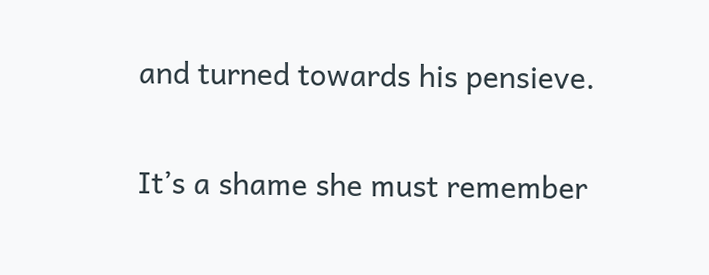and turned towards his pensieve.

It’s a shame she must remember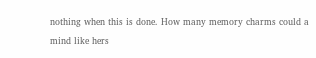nothing when this is done. How many memory charms could a mind like hers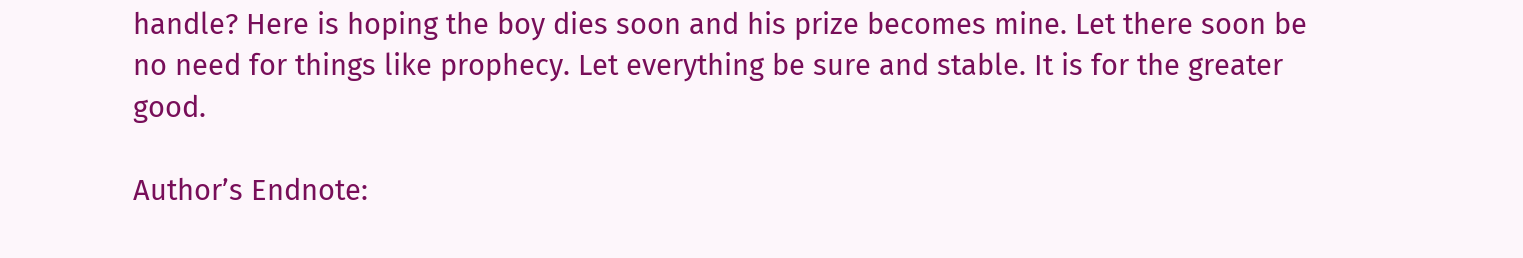handle? Here is hoping the boy dies soon and his prize becomes mine. Let there soon be no need for things like prophecy. Let everything be sure and stable. It is for the greater good.

Author’s Endnote: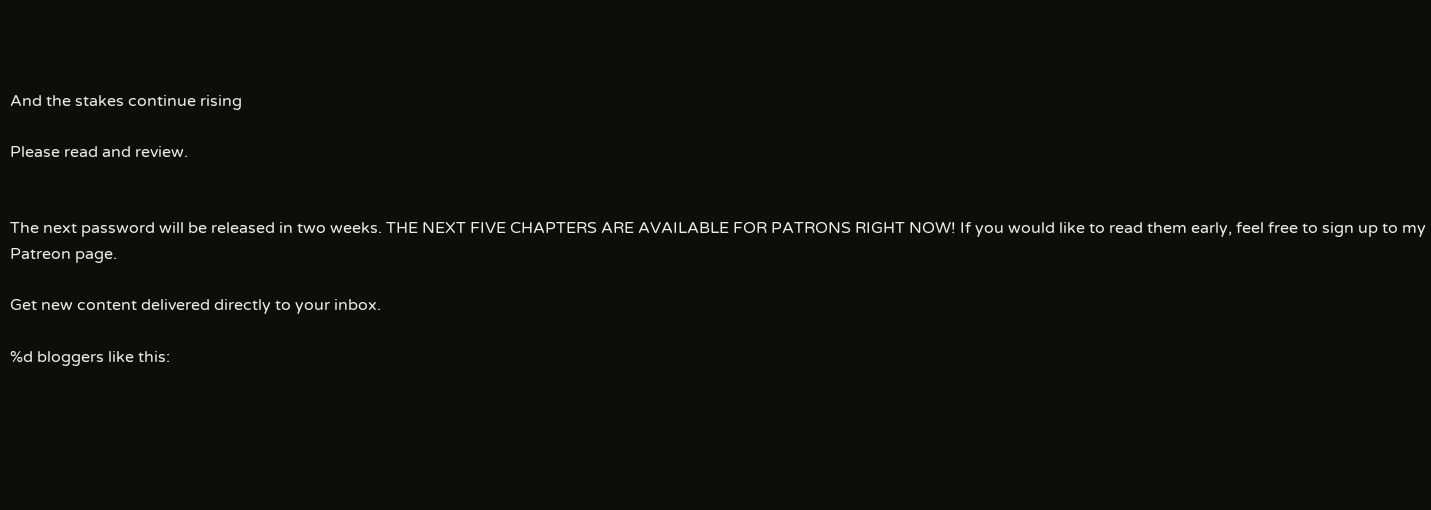And the stakes continue rising

Please read and review.


The next password will be released in two weeks. THE NEXT FIVE CHAPTERS ARE AVAILABLE FOR PATRONS RIGHT NOW! If you would like to read them early, feel free to sign up to my Patreon page.

Get new content delivered directly to your inbox.

%d bloggers like this: